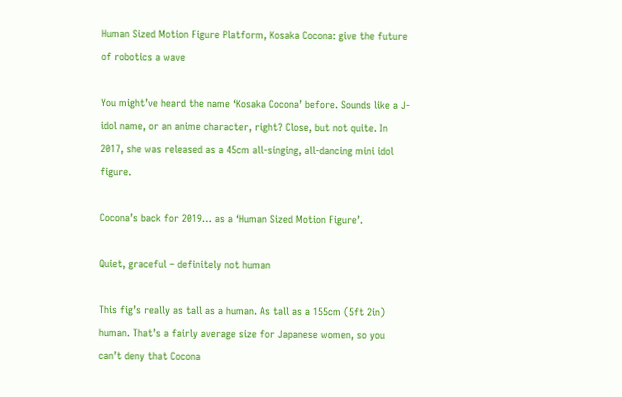Human Sized Motion Figure Platform, Kosaka Cocona: give the future of robotics a wave

You might’ve heard the name ‘Kosaka Cocona’ before. Sounds like a J-idol name, or an anime character, right? Close, but not quite. In 2017, she was released as a 45cm all-singing, all-dancing mini idol figure.

Cocona’s back for 2019… as a ‘Human Sized Motion Figure’.

Quiet, graceful – definitely not human

This fig’s really as tall as a human. As tall as a 155cm (5ft 2in) human. That’s a fairly average size for Japanese women, so you can’t deny that Cocona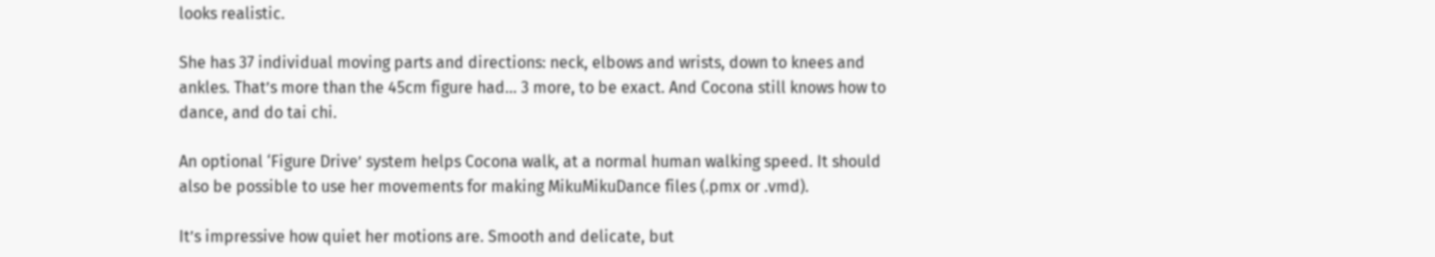looks realistic.

She has 37 individual moving parts and directions: neck, elbows and wrists, down to knees and ankles. That’s more than the 45cm figure had… 3 more, to be exact. And Cocona still knows how to dance, and do tai chi.

An optional ‘Figure Drive’ system helps Cocona walk, at a normal human walking speed. It should also be possible to use her movements for making MikuMikuDance files (.pmx or .vmd).

It’s impressive how quiet her motions are. Smooth and delicate, but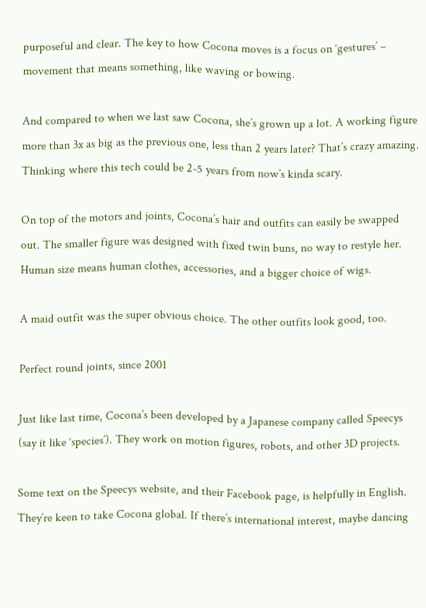purposeful and clear. The key to how Cocona moves is a focus on ‘gestures’ – movement that means something, like waving or bowing.

And compared to when we last saw Cocona, she’s grown up a lot. A working figure more than 3x as big as the previous one, less than 2 years later? That’s crazy amazing. Thinking where this tech could be 2-5 years from now’s kinda scary.

On top of the motors and joints, Cocona’s hair and outfits can easily be swapped out. The smaller figure was designed with fixed twin buns, no way to restyle her. Human size means human clothes, accessories, and a bigger choice of wigs.

A maid outfit was the super obvious choice. The other outfits look good, too.

Perfect round joints, since 2001

Just like last time, Cocona’s been developed by a Japanese company called Speecys (say it like ‘species’). They work on motion figures, robots, and other 3D projects.

Some text on the Speecys website, and their Facebook page, is helpfully in English. They’re keen to take Cocona global. If there’s international interest, maybe dancing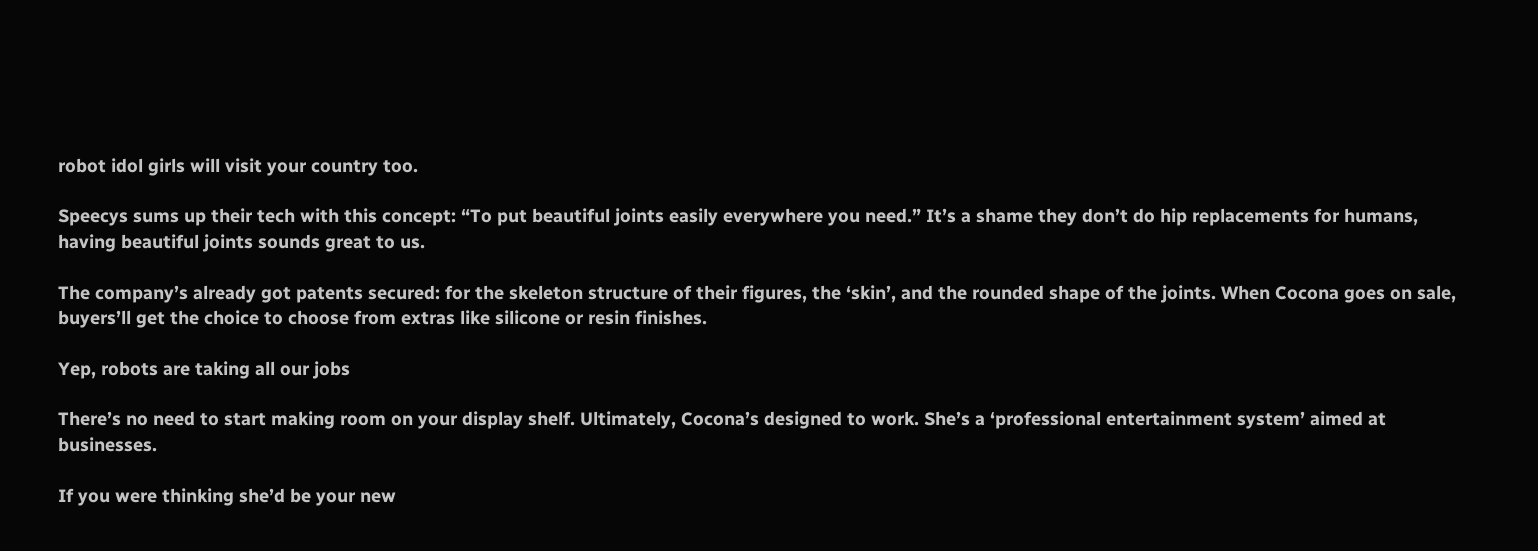robot idol girls will visit your country too.

Speecys sums up their tech with this concept: “To put beautiful joints easily everywhere you need.” It’s a shame they don’t do hip replacements for humans, having beautiful joints sounds great to us.

The company’s already got patents secured: for the skeleton structure of their figures, the ‘skin’, and the rounded shape of the joints. When Cocona goes on sale, buyers’ll get the choice to choose from extras like silicone or resin finishes.

Yep, robots are taking all our jobs

There’s no need to start making room on your display shelf. Ultimately, Cocona’s designed to work. She’s a ‘professional entertainment system’ aimed at businesses.

If you were thinking she’d be your new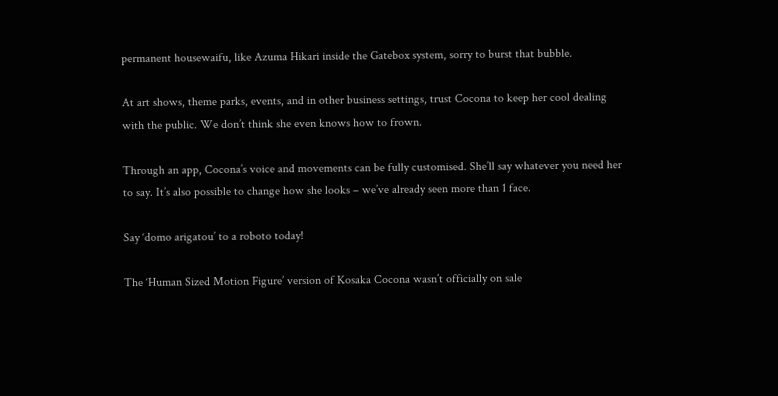permanent housewaifu, like Azuma Hikari inside the Gatebox system, sorry to burst that bubble.

At art shows, theme parks, events, and in other business settings, trust Cocona to keep her cool dealing with the public. We don’t think she even knows how to frown.

Through an app, Cocona’s voice and movements can be fully customised. She’ll say whatever you need her to say. It’s also possible to change how she looks – we’ve already seen more than 1 face.

Say ‘domo arigatou’ to a roboto today!

The ‘Human Sized Motion Figure’ version of Kosaka Cocona wasn’t officially on sale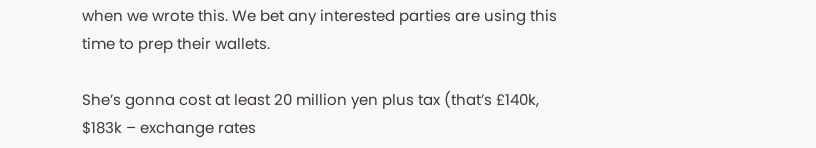when we wrote this. We bet any interested parties are using this time to prep their wallets.

She’s gonna cost at least 20 million yen plus tax (that’s £140k, $183k – exchange rates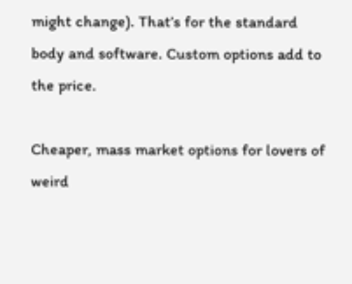might change). That’s for the standard body and software. Custom options add to the price.

Cheaper, mass market options for lovers of weird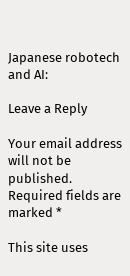Japanese robotech and AI:

Leave a Reply

Your email address will not be published. Required fields are marked *

This site uses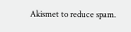Akismet to reduce spam.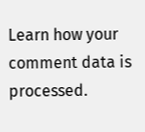Learn how your comment data is processed.